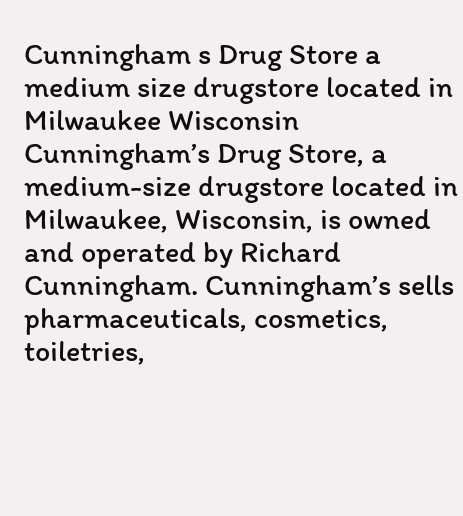Cunningham s Drug Store a medium size drugstore located in Milwaukee Wisconsin
Cunningham’s Drug Store, a medium-size drugstore located in Milwaukee, Wisconsin, is owned and operated by Richard Cunningham. Cunningham’s sells pharmaceuticals, cosmetics, toiletries,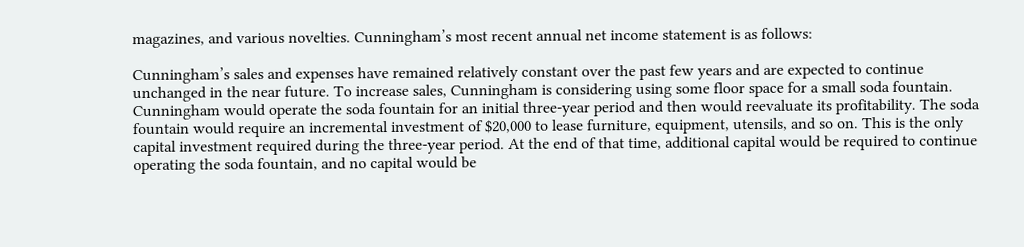magazines, and various novelties. Cunningham’s most recent annual net income statement is as follows:

Cunningham’s sales and expenses have remained relatively constant over the past few years and are expected to continue unchanged in the near future. To increase sales, Cunningham is considering using some floor space for a small soda fountain. Cunningham would operate the soda fountain for an initial three-year period and then would reevaluate its profitability. The soda fountain would require an incremental investment of $20,000 to lease furniture, equipment, utensils, and so on. This is the only capital investment required during the three-year period. At the end of that time, additional capital would be required to continue operating the soda fountain, and no capital would be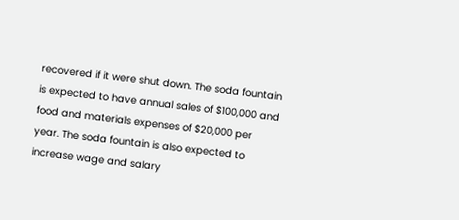recovered if it were shut down. The soda fountain is expected to have annual sales of $100,000 and food and materials expenses of $20,000 per year. The soda fountain is also expected to increase wage and salary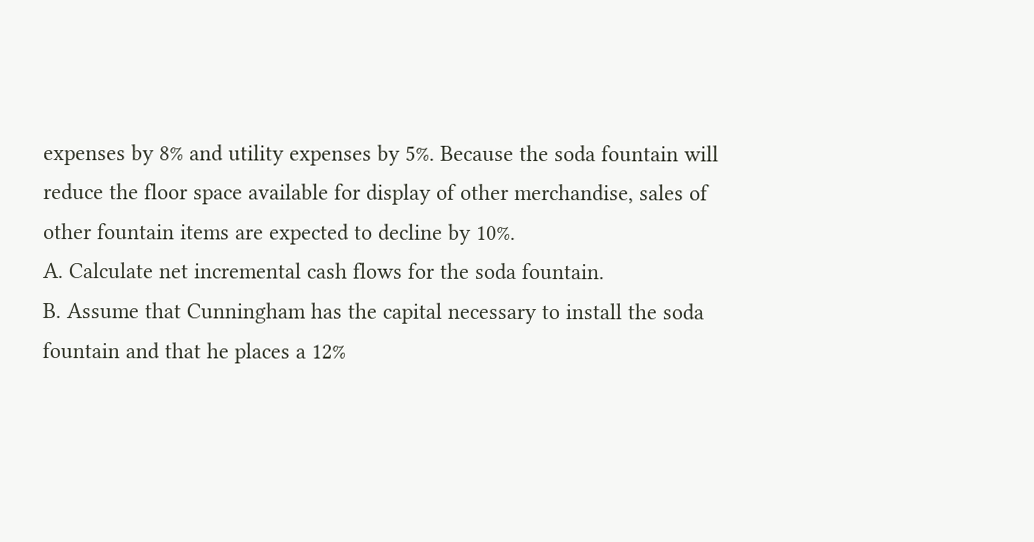expenses by 8% and utility expenses by 5%. Because the soda fountain will reduce the floor space available for display of other merchandise, sales of other fountain items are expected to decline by 10%.
A. Calculate net incremental cash flows for the soda fountain.
B. Assume that Cunningham has the capital necessary to install the soda fountain and that he places a 12%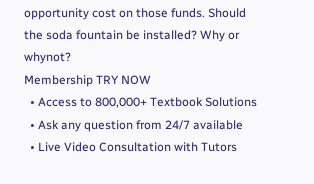opportunity cost on those funds. Should the soda fountain be installed? Why or whynot?
Membership TRY NOW
  • Access to 800,000+ Textbook Solutions
  • Ask any question from 24/7 available
  • Live Video Consultation with Tutors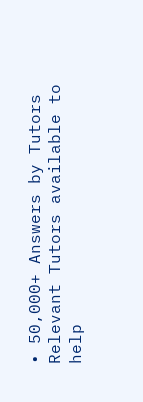• 50,000+ Answers by Tutors
Relevant Tutors available to help